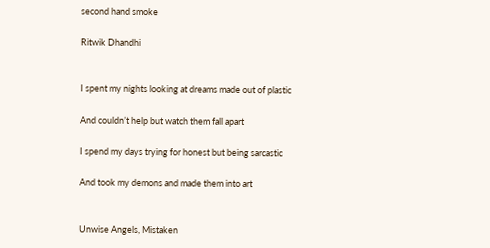second hand smoke

Ritwik Dhandhi


I spent my nights looking at dreams made out of plastic

And couldn’t help but watch them fall apart

I spend my days trying for honest but being sarcastic

And took my demons and made them into art


Unwise Angels, Mistaken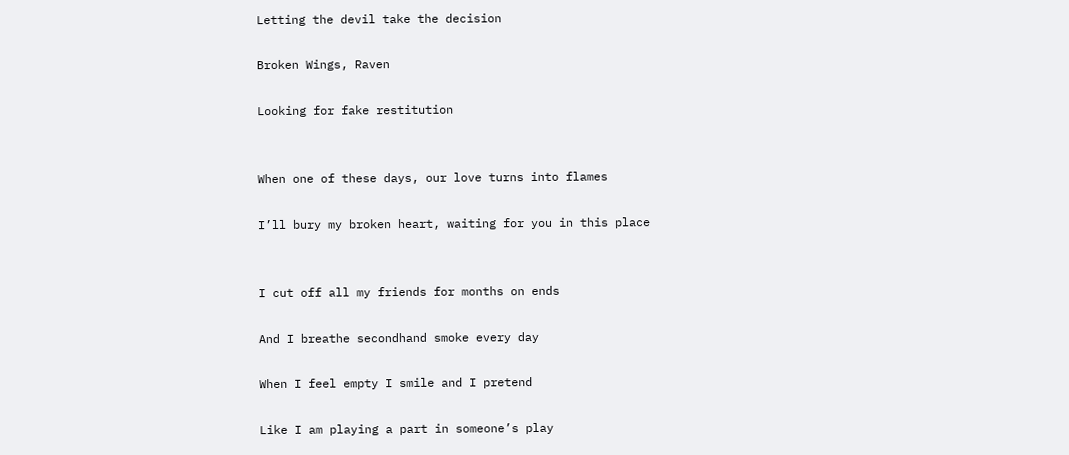Letting the devil take the decision

Broken Wings, Raven

Looking for fake restitution


When one of these days, our love turns into flames

I’ll bury my broken heart, waiting for you in this place


I cut off all my friends for months on ends

And I breathe secondhand smoke every day

When I feel empty I smile and I pretend

Like I am playing a part in someone’s play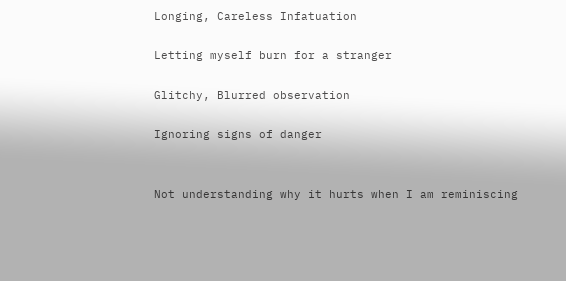Longing, Careless Infatuation

Letting myself burn for a stranger

Glitchy, Blurred observation

Ignoring signs of danger


Not understanding why it hurts when I am reminiscing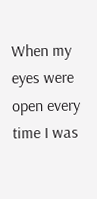When my eyes were open every time I was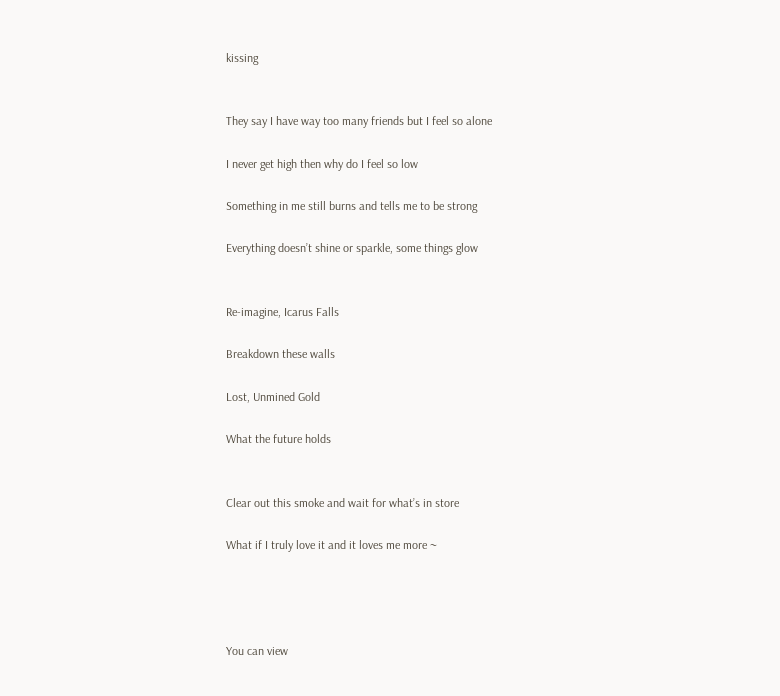kissing


They say I have way too many friends but I feel so alone

I never get high then why do I feel so low

Something in me still burns and tells me to be strong

Everything doesn’t shine or sparkle, some things glow


Re-imagine, Icarus Falls

Breakdown these walls

Lost, Unmined Gold

What the future holds


Clear out this smoke and wait for what’s in store

What if I truly love it and it loves me more ~




You can view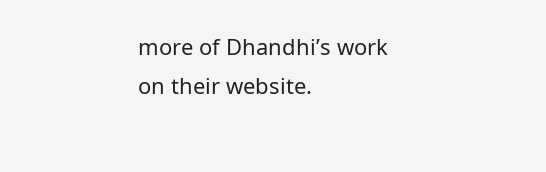more of Dhandhi’s work on their website.